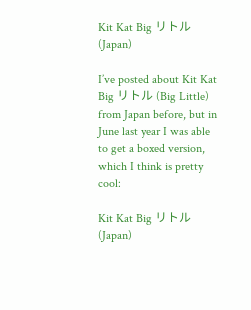Kit Kat Big リトル (Japan)

I’ve posted about Kit Kat Big リトル (Big Little) from Japan before, but in June last year I was able to get a boxed version, which I think is pretty cool:

Kit Kat Big リトル (Japan)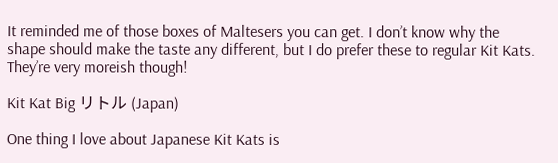It reminded me of those boxes of Maltesers you can get. I don’t know why the shape should make the taste any different, but I do prefer these to regular Kit Kats. They’re very moreish though!

Kit Kat Big リトル (Japan)

One thing I love about Japanese Kit Kats is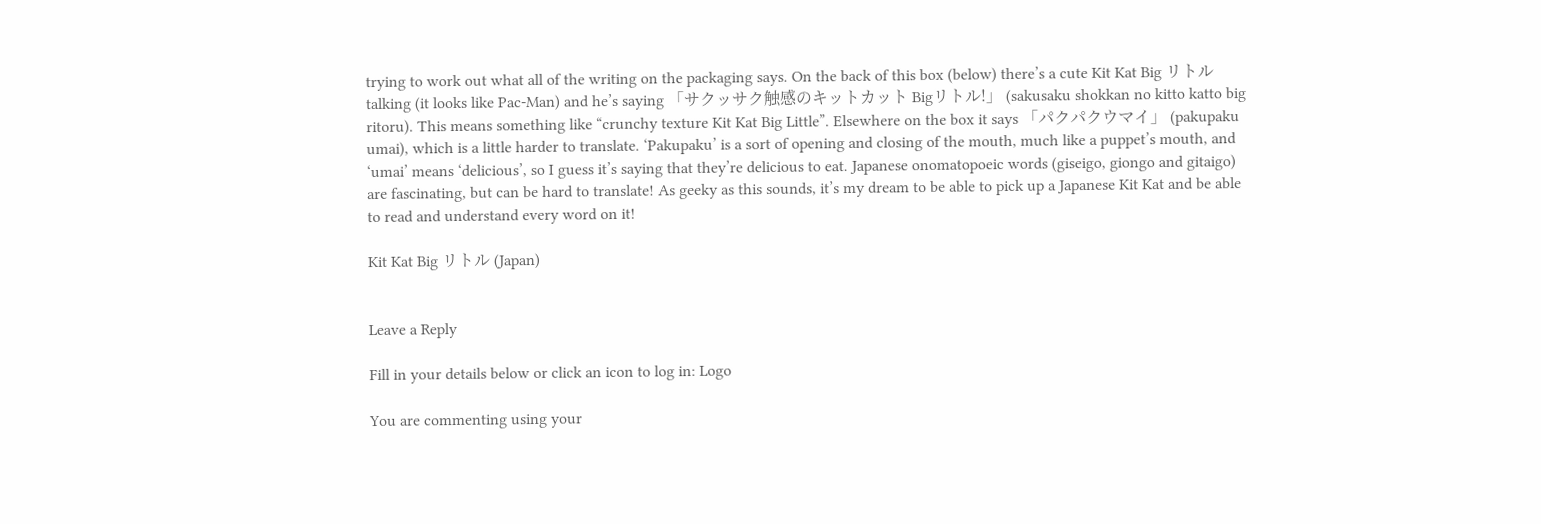trying to work out what all of the writing on the packaging says. On the back of this box (below) there’s a cute Kit Kat Big リトル talking (it looks like Pac-Man) and he’s saying 「サクッサク触感のキットカット Bigリトル!」 (sakusaku shokkan no kitto katto big ritoru). This means something like “crunchy texture Kit Kat Big Little”. Elsewhere on the box it says 「パクパクウマイ」 (pakupaku umai), which is a little harder to translate. ‘Pakupaku’ is a sort of opening and closing of the mouth, much like a puppet’s mouth, and ‘umai’ means ‘delicious’, so I guess it’s saying that they’re delicious to eat. Japanese onomatopoeic words (giseigo, giongo and gitaigo) are fascinating, but can be hard to translate! As geeky as this sounds, it’s my dream to be able to pick up a Japanese Kit Kat and be able to read and understand every word on it!

Kit Kat Big リトル (Japan)


Leave a Reply

Fill in your details below or click an icon to log in: Logo

You are commenting using your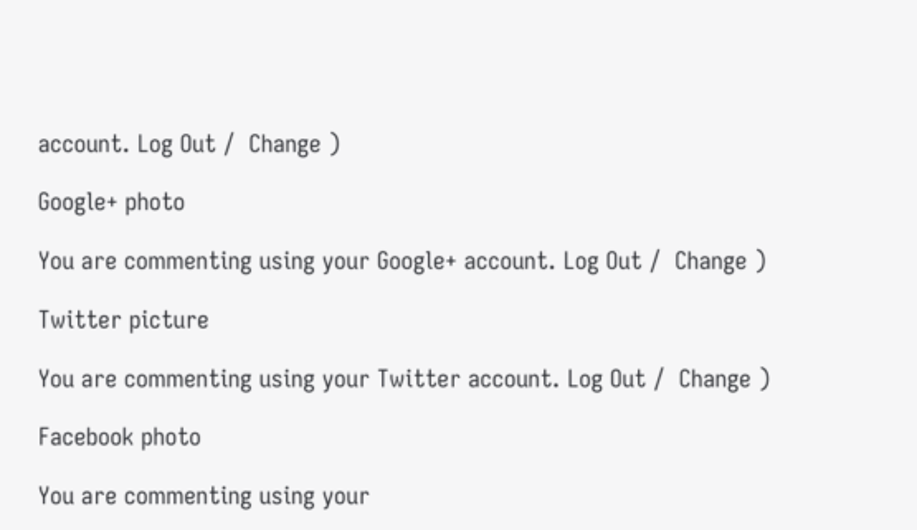account. Log Out /  Change )

Google+ photo

You are commenting using your Google+ account. Log Out /  Change )

Twitter picture

You are commenting using your Twitter account. Log Out /  Change )

Facebook photo

You are commenting using your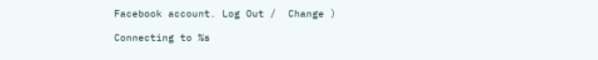Facebook account. Log Out /  Change )

Connecting to %s